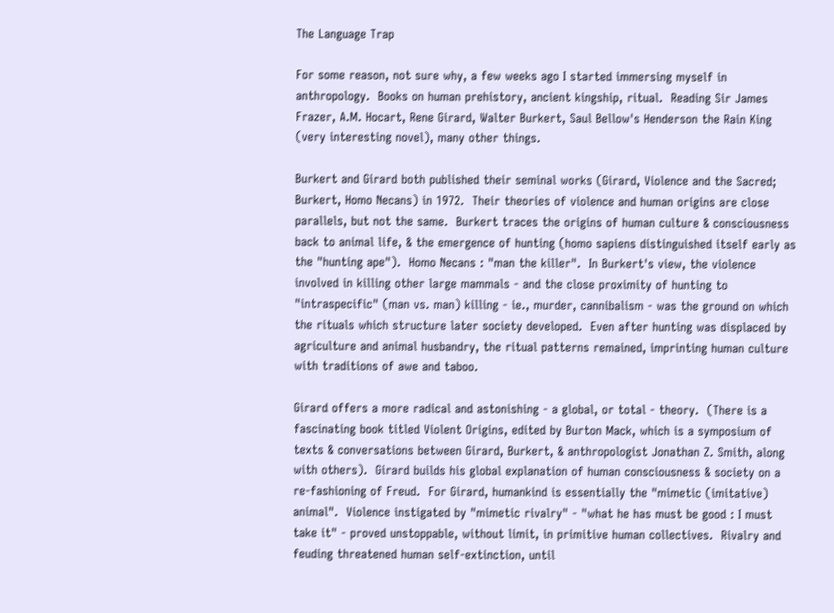The Language Trap

For some reason, not sure why, a few weeks ago I started immersing myself in anthropology.  Books on human prehistory, ancient kingship, ritual.  Reading Sir James Frazer, A.M. Hocart, Rene Girard, Walter Burkert, Saul Bellow's Henderson the Rain King (very interesting novel), many other things.

Burkert and Girard both published their seminal works (Girard, Violence and the Sacred; Burkert, Homo Necans) in 1972.  Their theories of violence and human origins are close parallels, but not the same.  Burkert traces the origins of human culture & consciousness back to animal life, & the emergence of hunting (homo sapiens distinguished itself early as the "hunting ape").  Homo Necans : "man the killer".  In Burkert's view, the violence involved in killing other large mammals - and the close proximity of hunting to "intraspecific" (man vs. man) killing - ie., murder, cannibalism - was the ground on which the rituals which structure later society developed.  Even after hunting was displaced by agriculture and animal husbandry, the ritual patterns remained, imprinting human culture with traditions of awe and taboo.

Girard offers a more radical and astonishing - a global, or total - theory.  (There is a fascinating book titled Violent Origins, edited by Burton Mack, which is a symposium of texts & conversations between Girard, Burkert, & anthropologist Jonathan Z. Smith, along with others).  Girard builds his global explanation of human consciousness & society on a re-fashioning of Freud.  For Girard, humankind is essentially the "mimetic (imitative) animal".  Violence instigated by "mimetic rivalry" - "what he has must be good : I must take it" - proved unstoppable, without limit, in primitive human collectives.  Rivalry and feuding threatened human self-extinction, until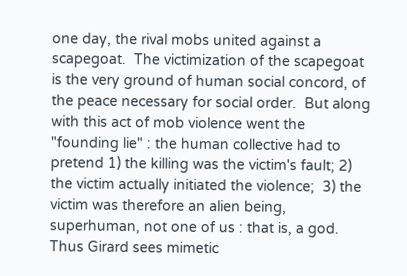one day, the rival mobs united against a scapegoat.  The victimization of the scapegoat is the very ground of human social concord, of the peace necessary for social order.  But along with this act of mob violence went the "founding lie" : the human collective had to pretend 1) the killing was the victim's fault; 2) the victim actually initiated the violence;  3) the victim was therefore an alien being, superhuman, not one of us : that is, a god.  Thus Girard sees mimetic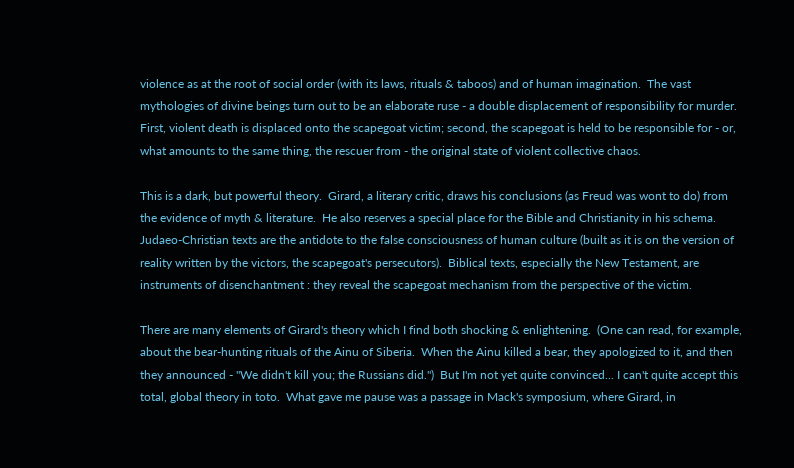violence as at the root of social order (with its laws, rituals & taboos) and of human imagination.  The vast mythologies of divine beings turn out to be an elaborate ruse - a double displacement of responsibility for murder.  First, violent death is displaced onto the scapegoat victim; second, the scapegoat is held to be responsible for - or, what amounts to the same thing, the rescuer from - the original state of violent collective chaos.

This is a dark, but powerful theory.  Girard, a literary critic, draws his conclusions (as Freud was wont to do) from the evidence of myth & literature.  He also reserves a special place for the Bible and Christianity in his schema.  Judaeo-Christian texts are the antidote to the false consciousness of human culture (built as it is on the version of reality written by the victors, the scapegoat's persecutors).  Biblical texts, especially the New Testament, are instruments of disenchantment : they reveal the scapegoat mechanism from the perspective of the victim.

There are many elements of Girard's theory which I find both shocking & enlightening.  (One can read, for example, about the bear-hunting rituals of the Ainu of Siberia.  When the Ainu killed a bear, they apologized to it, and then they announced - "We didn't kill you; the Russians did.")  But I'm not yet quite convinced... I can't quite accept this total, global theory in toto.  What gave me pause was a passage in Mack's symposium, where Girard, in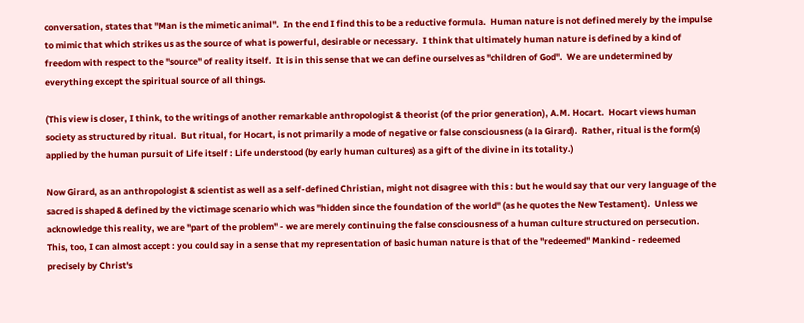conversation, states that "Man is the mimetic animal".  In the end I find this to be a reductive formula.  Human nature is not defined merely by the impulse to mimic that which strikes us as the source of what is powerful, desirable or necessary.  I think that ultimately human nature is defined by a kind of freedom with respect to the "source" of reality itself.  It is in this sense that we can define ourselves as "children of God".  We are undetermined by everything except the spiritual source of all things.

(This view is closer, I think, to the writings of another remarkable anthropologist & theorist (of the prior generation), A.M. Hocart.  Hocart views human society as structured by ritual.  But ritual, for Hocart, is not primarily a mode of negative or false consciousness (a la Girard).  Rather, ritual is the form(s) applied by the human pursuit of Life itself : Life understood (by early human cultures) as a gift of the divine in its totality.)

Now Girard, as an anthropologist & scientist as well as a self-defined Christian, might not disagree with this : but he would say that our very language of the sacred is shaped & defined by the victimage scenario which was "hidden since the foundation of the world" (as he quotes the New Testament).  Unless we acknowledge this reality, we are "part of the problem" - we are merely continuing the false consciousness of a human culture structured on persecution.  This, too, I can almost accept : you could say in a sense that my representation of basic human nature is that of the "redeemed" Mankind - redeemed precisely by Christ's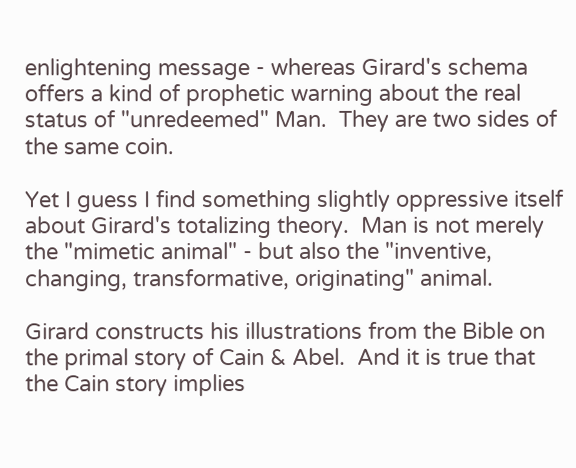enlightening message - whereas Girard's schema offers a kind of prophetic warning about the real status of "unredeemed" Man.  They are two sides of the same coin.

Yet I guess I find something slightly oppressive itself about Girard's totalizing theory.  Man is not merely the "mimetic animal" - but also the "inventive, changing, transformative, originating" animal.

Girard constructs his illustrations from the Bible on the primal story of Cain & Abel.  And it is true that the Cain story implies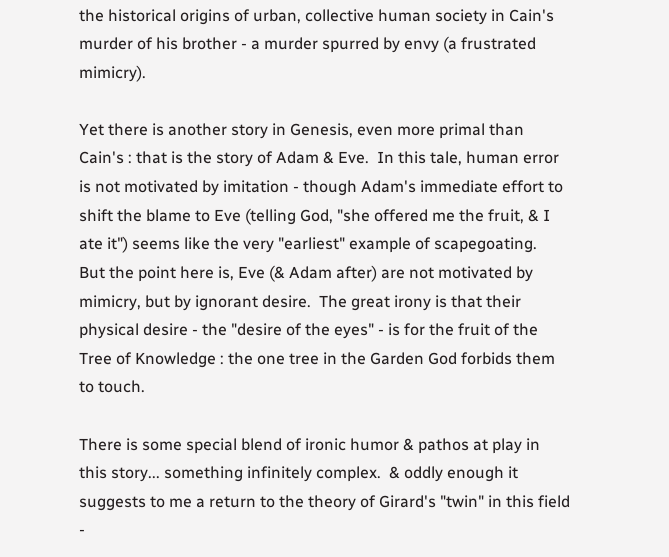the historical origins of urban, collective human society in Cain's murder of his brother - a murder spurred by envy (a frustrated mimicry).

Yet there is another story in Genesis, even more primal than Cain's : that is the story of Adam & Eve.  In this tale, human error is not motivated by imitation - though Adam's immediate effort to shift the blame to Eve (telling God, "she offered me the fruit, & I ate it") seems like the very "earliest" example of scapegoating.  But the point here is, Eve (& Adam after) are not motivated by mimicry, but by ignorant desire.  The great irony is that their physical desire - the "desire of the eyes" - is for the fruit of the Tree of Knowledge : the one tree in the Garden God forbids them to touch.

There is some special blend of ironic humor & pathos at play in this story... something infinitely complex.  & oddly enough it suggests to me a return to the theory of Girard's "twin" in this field -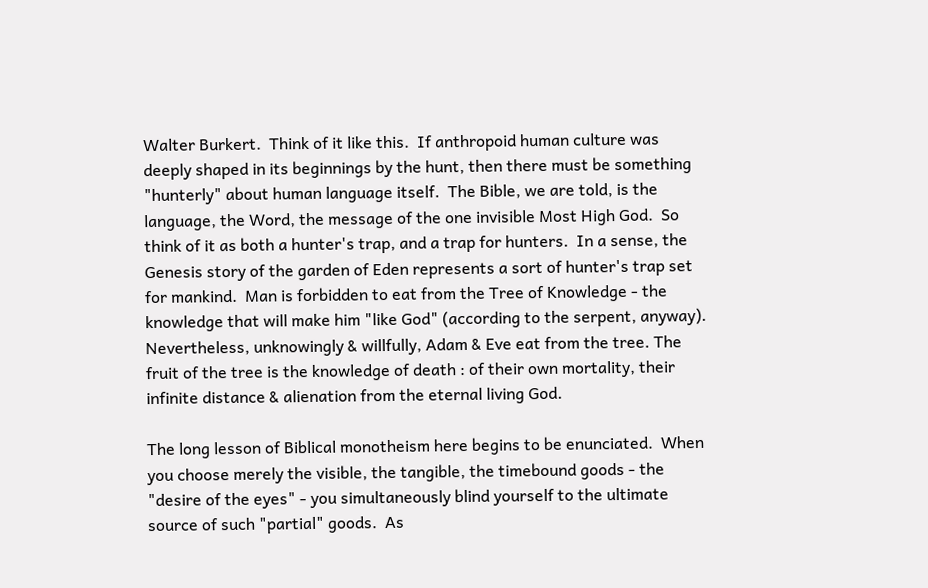Walter Burkert.  Think of it like this.  If anthropoid human culture was deeply shaped in its beginnings by the hunt, then there must be something "hunterly" about human language itself.  The Bible, we are told, is the language, the Word, the message of the one invisible Most High God.  So think of it as both a hunter's trap, and a trap for hunters.  In a sense, the Genesis story of the garden of Eden represents a sort of hunter's trap set for mankind.  Man is forbidden to eat from the Tree of Knowledge - the knowledge that will make him "like God" (according to the serpent, anyway).  Nevertheless, unknowingly & willfully, Adam & Eve eat from the tree. The fruit of the tree is the knowledge of death : of their own mortality, their infinite distance & alienation from the eternal living God.

The long lesson of Biblical monotheism here begins to be enunciated.  When you choose merely the visible, the tangible, the timebound goods - the "desire of the eyes" - you simultaneously blind yourself to the ultimate source of such "partial" goods.  As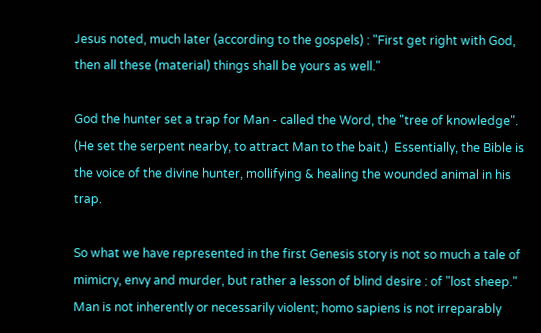Jesus noted, much later (according to the gospels) : "First get right with God, then all these (material) things shall be yours as well."

God the hunter set a trap for Man - called the Word, the "tree of knowledge".  (He set the serpent nearby, to attract Man to the bait.)  Essentially, the Bible is the voice of the divine hunter, mollifying & healing the wounded animal in his trap.

So what we have represented in the first Genesis story is not so much a tale of mimicry, envy and murder, but rather a lesson of blind desire : of "lost sheep."  Man is not inherently or necessarily violent; homo sapiens is not irreparably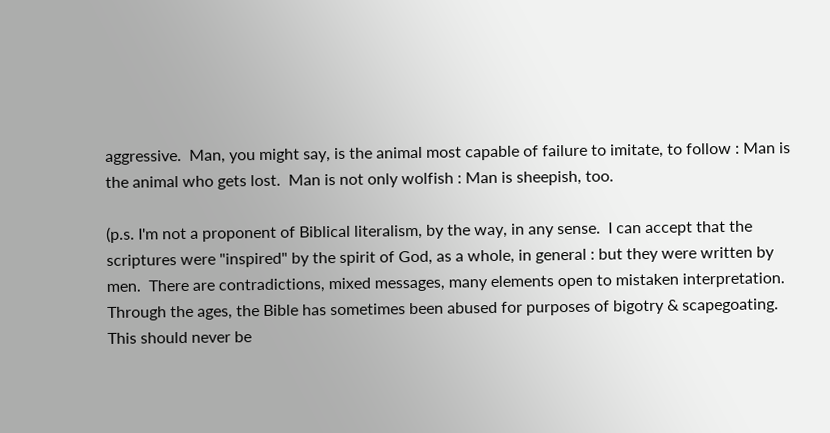aggressive.  Man, you might say, is the animal most capable of failure to imitate, to follow : Man is the animal who gets lost.  Man is not only wolfish : Man is sheepish, too.

(p.s. I'm not a proponent of Biblical literalism, by the way, in any sense.  I can accept that the scriptures were "inspired" by the spirit of God, as a whole, in general : but they were written by men.  There are contradictions, mixed messages, many elements open to mistaken interpretation.  Through the ages, the Bible has sometimes been abused for purposes of bigotry & scapegoating.  This should never be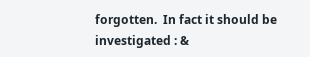forgotten.  In fact it should be investigated : &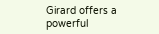Girard offers a powerful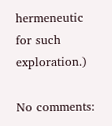hermeneutic for such exploration.)

No comments: